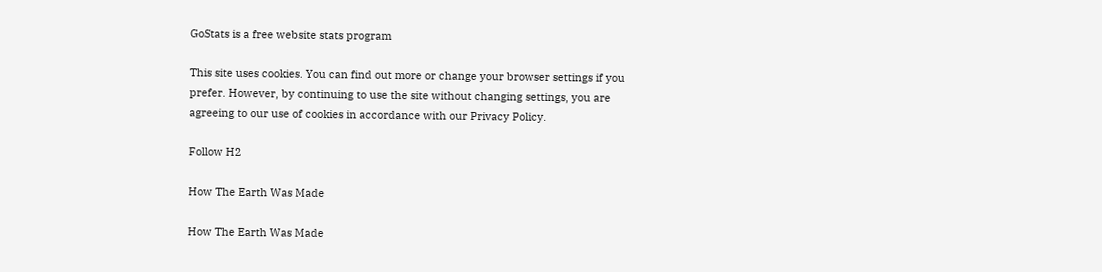GoStats is a free website stats program

This site uses cookies. You can find out more or change your browser settings if you prefer. However, by continuing to use the site without changing settings, you are agreeing to our use of cookies in accordance with our Privacy Policy.

Follow H2

How The Earth Was Made

How The Earth Was Made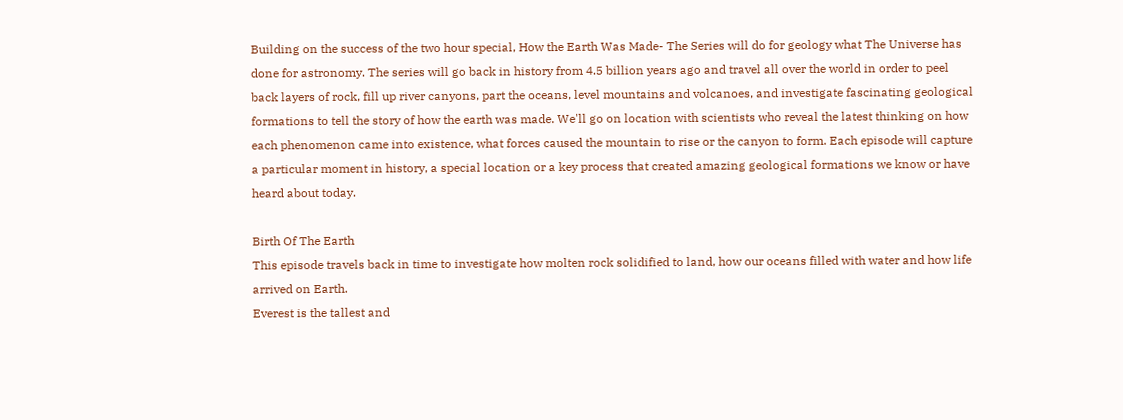Building on the success of the two hour special, How the Earth Was Made- The Series will do for geology what The Universe has done for astronomy. The series will go back in history from 4.5 billion years ago and travel all over the world in order to peel back layers of rock, fill up river canyons, part the oceans, level mountains and volcanoes, and investigate fascinating geological formations to tell the story of how the earth was made. We'll go on location with scientists who reveal the latest thinking on how each phenomenon came into existence, what forces caused the mountain to rise or the canyon to form. Each episode will capture a particular moment in history, a special location or a key process that created amazing geological formations we know or have heard about today.

Birth Of The Earth
This episode travels back in time to investigate how molten rock solidified to land, how our oceans filled with water and how life arrived on Earth.
Everest is the tallest and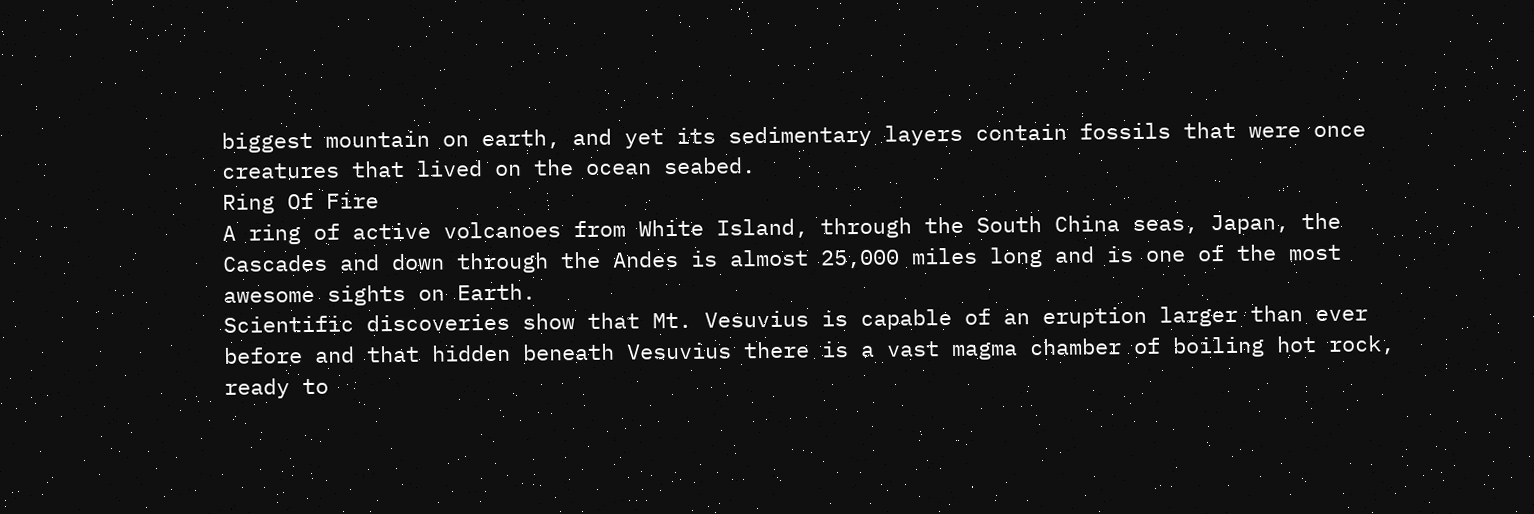biggest mountain on earth, and yet its sedimentary layers contain fossils that were once creatures that lived on the ocean seabed.
Ring Of Fire
A ring of active volcanoes from White Island, through the South China seas, Japan, the Cascades and down through the Andes is almost 25,000 miles long and is one of the most awesome sights on Earth.
Scientific discoveries show that Mt. Vesuvius is capable of an eruption larger than ever before and that hidden beneath Vesuvius there is a vast magma chamber of boiling hot rock, ready to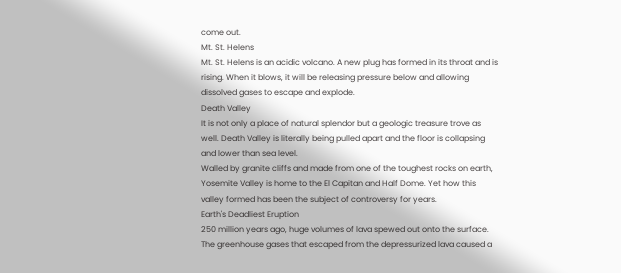come out.
Mt. St. Helens
Mt. St. Helens is an acidic volcano. A new plug has formed in its throat and is rising. When it blows, it will be releasing pressure below and allowing dissolved gases to escape and explode.
Death Valley
It is not only a place of natural splendor but a geologic treasure trove as well. Death Valley is literally being pulled apart and the floor is collapsing and lower than sea level.
Walled by granite cliffs and made from one of the toughest rocks on earth, Yosemite Valley is home to the El Capitan and Half Dome. Yet how this valley formed has been the subject of controversy for years.
Earth's Deadliest Eruption
250 million years ago, huge volumes of lava spewed out onto the surface. The greenhouse gases that escaped from the depressurized lava caused a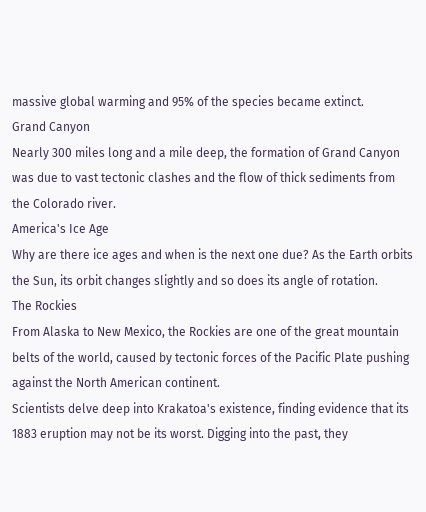massive global warming and 95% of the species became extinct.
Grand Canyon
Nearly 300 miles long and a mile deep, the formation of Grand Canyon was due to vast tectonic clashes and the flow of thick sediments from the Colorado river.
America's Ice Age
Why are there ice ages and when is the next one due? As the Earth orbits the Sun, its orbit changes slightly and so does its angle of rotation.
The Rockies
From Alaska to New Mexico, the Rockies are one of the great mountain belts of the world, caused by tectonic forces of the Pacific Plate pushing against the North American continent.
Scientists delve deep into Krakatoa's existence, finding evidence that its 1883 eruption may not be its worst. Digging into the past, they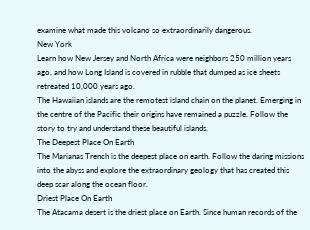examine what made this volcano so extraordinarily dangerous.
New York
Learn how New Jersey and North Africa were neighbors 250 million years ago, and how Long Island is covered in rubble that dumped as ice sheets retreated 10,000 years ago.
The Hawaiian islands are the remotest island chain on the planet. Emerging in the centre of the Pacific their origins have remained a puzzle. Follow the story to try and understand these beautiful islands.
The Deepest Place On Earth
The Marianas Trench is the deepest place on earth. Follow the daring missions into the abyss and explore the extraordinary geology that has created this deep scar along the ocean floor.
Driest Place On Earth
The Atacama desert is the driest place on Earth. Since human records of the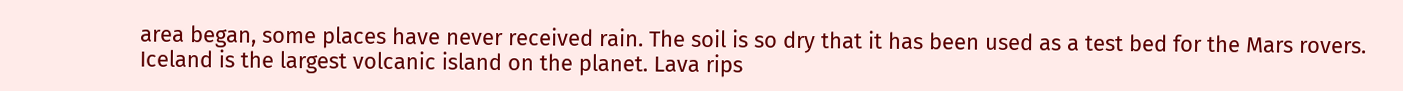area began, some places have never received rain. The soil is so dry that it has been used as a test bed for the Mars rovers.
Iceland is the largest volcanic island on the planet. Lava rips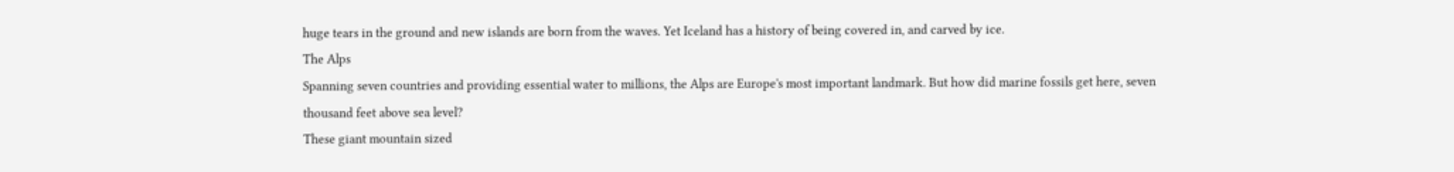huge tears in the ground and new islands are born from the waves. Yet Iceland has a history of being covered in, and carved by ice.
The Alps
Spanning seven countries and providing essential water to millions, the Alps are Europe's most important landmark. But how did marine fossils get here, seven thousand feet above sea level?
These giant mountain sized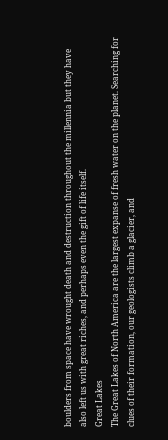boulders from space have wrought death and destruction throughout the millennia but they have also left us with great riches, and perhaps even the gift of life itself.
Great Lakes
The Great Lakes of North America are the largest expanse of fresh water on the planet. Searching for clues of their formation, our geologists climb a glacier, and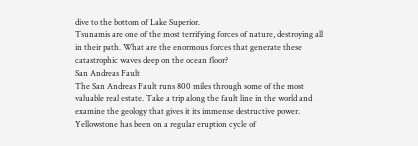dive to the bottom of Lake Superior.
Tsunamis are one of the most terrifying forces of nature, destroying all in their path. What are the enormous forces that generate these catastrophic waves deep on the ocean floor?
San Andreas Fault
The San Andreas Fault runs 800 miles through some of the most valuable real estate. Take a trip along the fault line in the world and examine the geology that gives it its immense destructive power.
Yellowstone has been on a regular eruption cycle of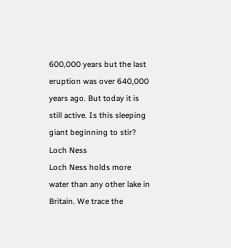600,000 years but the last eruption was over 640,000 years ago. But today it is still active. Is this sleeping giant beginning to stir?
Loch Ness
Loch Ness holds more water than any other lake in Britain. We trace the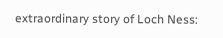extraordinary story of Loch Ness: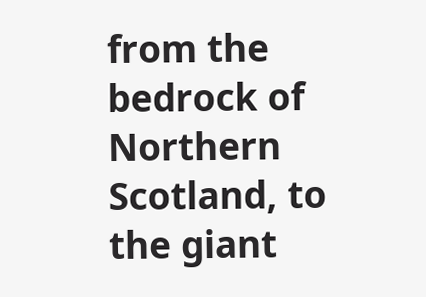from the bedrock of Northern Scotland, to the giant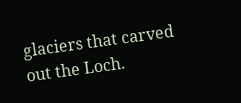glaciers that carved out the Loch.